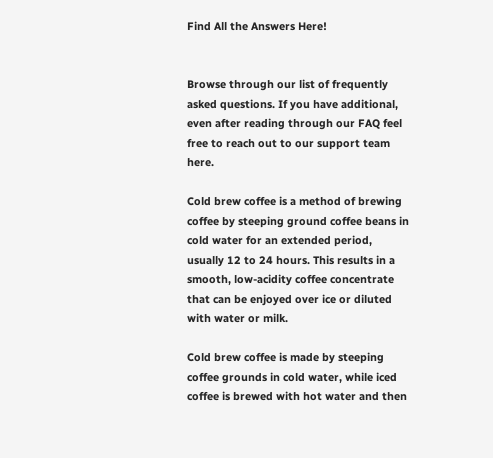Find All the Answers Here!


Browse through our list of frequently asked questions. If you have additional, even after reading through our FAQ feel free to reach out to our support team here.

Cold brew coffee is a method of brewing coffee by steeping ground coffee beans in cold water for an extended period, usually 12 to 24 hours. This results in a smooth, low-acidity coffee concentrate that can be enjoyed over ice or diluted with water or milk.

Cold brew coffee is made by steeping coffee grounds in cold water, while iced coffee is brewed with hot water and then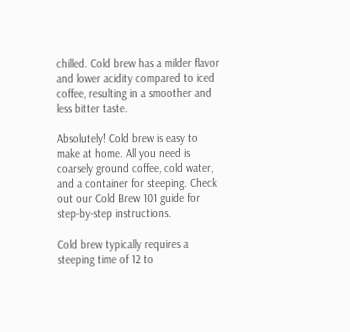chilled. Cold brew has a milder flavor and lower acidity compared to iced coffee, resulting in a smoother and less bitter taste.

Absolutely! Cold brew is easy to make at home. All you need is coarsely ground coffee, cold water, and a container for steeping. Check out our Cold Brew 101 guide for step-by-step instructions.

Cold brew typically requires a steeping time of 12 to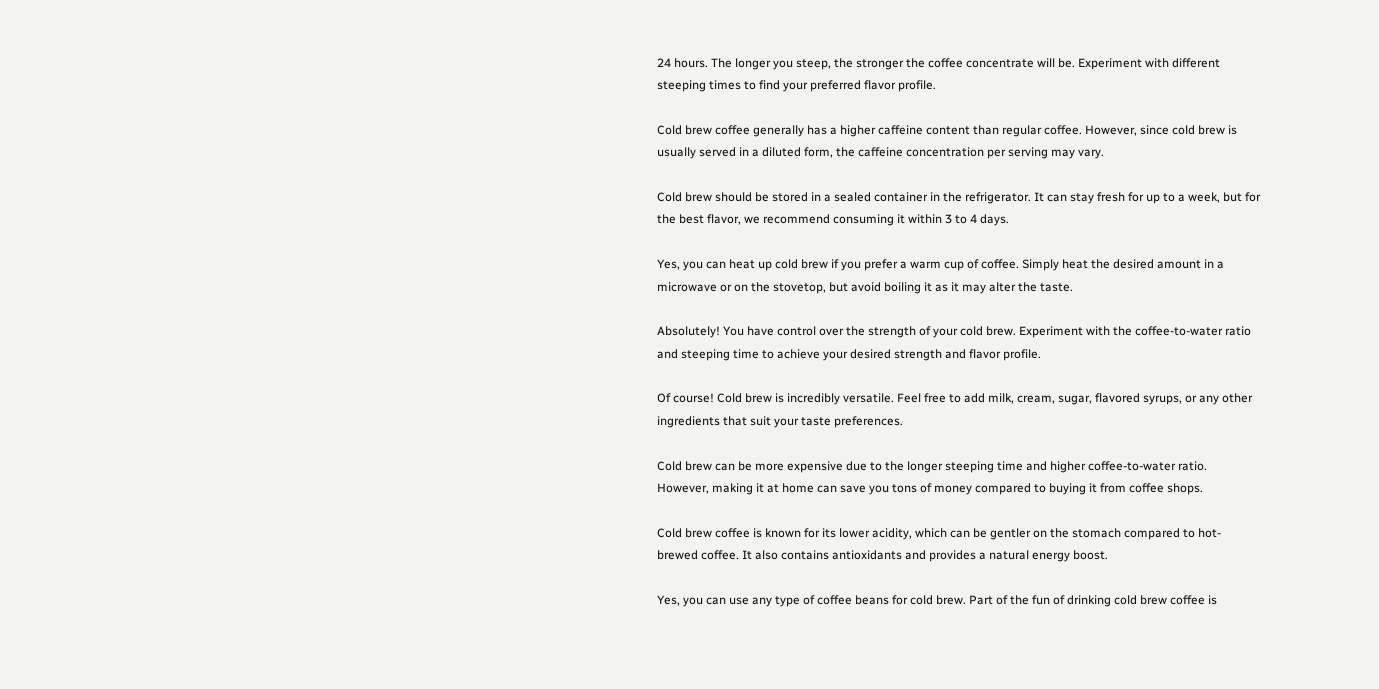24 hours. The longer you steep, the stronger the coffee concentrate will be. Experiment with different steeping times to find your preferred flavor profile.

Cold brew coffee generally has a higher caffeine content than regular coffee. However, since cold brew is usually served in a diluted form, the caffeine concentration per serving may vary.

Cold brew should be stored in a sealed container in the refrigerator. It can stay fresh for up to a week, but for the best flavor, we recommend consuming it within 3 to 4 days.

Yes, you can heat up cold brew if you prefer a warm cup of coffee. Simply heat the desired amount in a microwave or on the stovetop, but avoid boiling it as it may alter the taste.

Absolutely! You have control over the strength of your cold brew. Experiment with the coffee-to-water ratio and steeping time to achieve your desired strength and flavor profile.

Of course! Cold brew is incredibly versatile. Feel free to add milk, cream, sugar, flavored syrups, or any other ingredients that suit your taste preferences.

Cold brew can be more expensive due to the longer steeping time and higher coffee-to-water ratio. However, making it at home can save you tons of money compared to buying it from coffee shops.

Cold brew coffee is known for its lower acidity, which can be gentler on the stomach compared to hot-brewed coffee. It also contains antioxidants and provides a natural energy boost.

Yes, you can use any type of coffee beans for cold brew. Part of the fun of drinking cold brew coffee is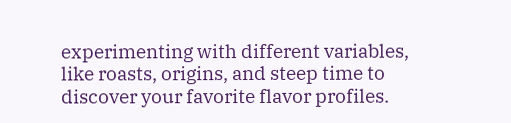experimenting with different variables, like roasts, origins, and steep time to discover your favorite flavor profiles.